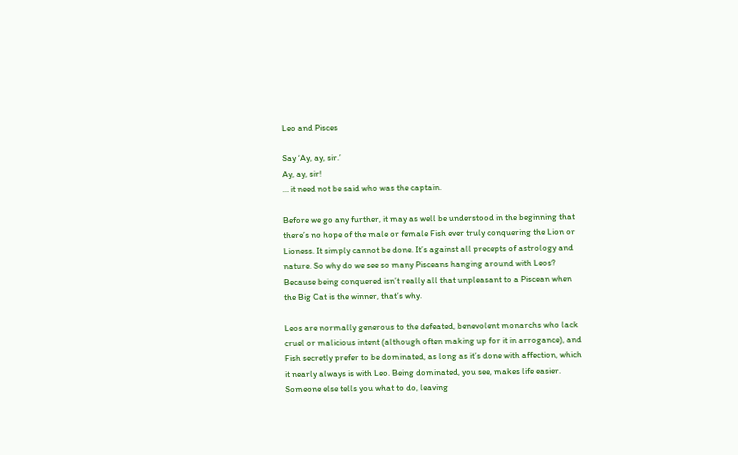Leo and Pisces

Say ‘Ay, ay, sir.’
Ay, ay, sir!
… it need not be said who was the captain.

Before we go any further, it may as well be understood in the beginning that there’s no hope of the male or female Fish ever truly conquering the Lion or Lioness. It simply cannot be done. It’s against all precepts of astrology and nature. So why do we see so many Pisceans hanging around with Leos? Because being conquered isn’t really all that unpleasant to a Piscean when the Big Cat is the winner, that’s why.

Leos are normally generous to the defeated, benevolent monarchs who lack cruel or malicious intent (although often making up for it in arrogance), and Fish secretly prefer to be dominated, as long as it’s done with affection, which it nearly always is with Leo. Being dominated, you see, makes life easier. Someone else tells you what to do, leaving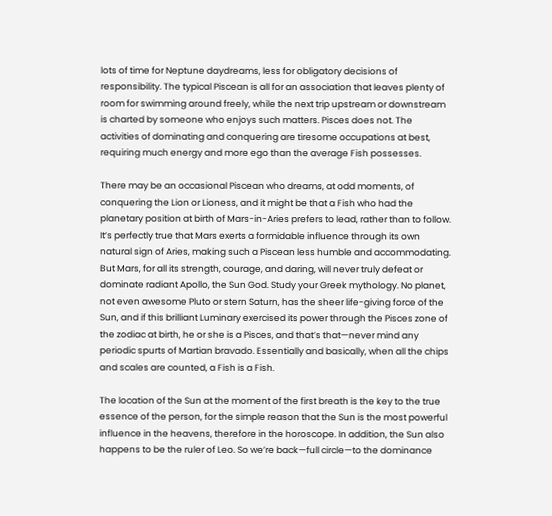lots of time for Neptune daydreams, less for obligatory decisions of responsibility. The typical Piscean is all for an association that leaves plenty of room for swimming around freely, while the next trip upstream or downstream is charted by someone who enjoys such matters. Pisces does not. The activities of dominating and conquering are tiresome occupations at best, requiring much energy and more ego than the average Fish possesses.

There may be an occasional Piscean who dreams, at odd moments, of conquering the Lion or Lioness, and it might be that a Fish who had the planetary position at birth of Mars-in-Aries prefers to lead, rather than to follow. It’s perfectly true that Mars exerts a formidable influence through its own natural sign of Aries, making such a Piscean less humble and accommodating. But Mars, for all its strength, courage, and daring, will never truly defeat or dominate radiant Apollo, the Sun God. Study your Greek mythology. No planet, not even awesome Pluto or stern Saturn, has the sheer life-giving force of the Sun, and if this brilliant Luminary exercised its power through the Pisces zone of the zodiac at birth, he or she is a Pisces, and that’s that—never mind any periodic spurts of Martian bravado. Essentially and basically, when all the chips and scales are counted, a Fish is a Fish.

The location of the Sun at the moment of the first breath is the key to the true essence of the person, for the simple reason that the Sun is the most powerful influence in the heavens, therefore in the horoscope. In addition, the Sun also happens to be the ruler of Leo. So we’re back—full circle—to the dominance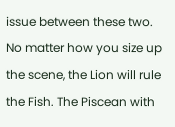issue between these two. No matter how you size up the scene, the Lion will rule the Fish. The Piscean with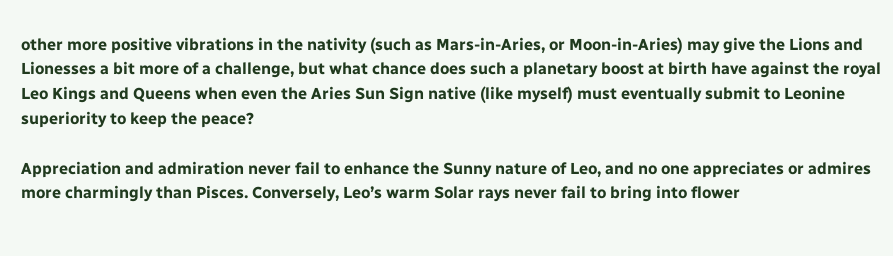other more positive vibrations in the nativity (such as Mars-in-Aries, or Moon-in-Aries) may give the Lions and Lionesses a bit more of a challenge, but what chance does such a planetary boost at birth have against the royal Leo Kings and Queens when even the Aries Sun Sign native (like myself) must eventually submit to Leonine superiority to keep the peace?

Appreciation and admiration never fail to enhance the Sunny nature of Leo, and no one appreciates or admires more charmingly than Pisces. Conversely, Leo’s warm Solar rays never fail to bring into flower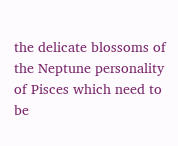the delicate blossoms of the Neptune personality of Pisces which need to be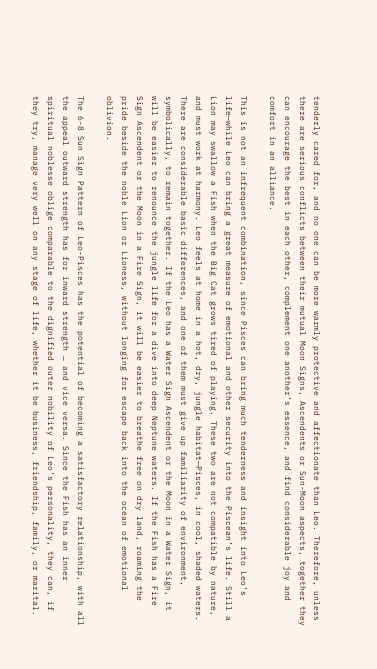tenderly cared for, and no one can be more warmly protective and affectionate than Leo. Therefore, unless there are serious conflicts between their mutual Moon Signs, Ascendents or Sun-Moon aspects, together they can encourage the best in each other, complement one another’s essence, and find considerable joy and comfort in an alliance.

This is not an infrequent combination, since Pisces can bring much tenderness and insight into Leo’s life—while Leo can bring a great measure of emotional and other security into the Piscean’s life. Still a Lion may swallow a Fish when the Big Cat grows tired of playing. These two are not compatible by nature, and must work at harmony. Leo feels at home in a hot, dry, jungle habitat—Pisces, in cool, shaded waters. There are considerable basic differences, and one of them must give up familiarity of environment, symbolically, to remain together. If the Leo has a Water Sign Ascendent or the Moon in a Water Sign, it will be easier to renounce the jungle life for a dive into deep Neptune waters. If the Fish has a Fire Sign Ascendent or the Moon in a Fire Sign, it will be easier to breathe free on dry land, roaming the pride beside the noble Lion or Lioness, without longing for escape back into the ocean of emotional oblivion.

The 6-8 Sun Sign Pattern of Leo-Pisces has the potential of becoming a satisfactory relationship, with all the appeal outward strength has for inward strength … and vice versa. Since the Fish has an inner spiritual noblesse oblige comparable to the dignified outer nobility of Leo’s personality, they can, if they try, manage very well on any stage of life, whether it be business, friendship, family, or marital.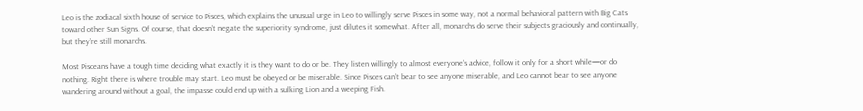Leo is the zodiacal sixth house of service to Pisces, which explains the unusual urge in Leo to willingly serve Pisces in some way, not a normal behavioral pattern with Big Cats toward other Sun Signs. Of course, that doesn’t negate the superiority syndrome, just dilutes it somewhat. After all, monarchs do serve their subjects graciously and continually, but they’re still monarchs.

Most Pisceans have a tough time deciding what exactly it is they want to do or be. They listen willingly to almost everyone’s advice, follow it only for a short while—or do nothing. Right there is where trouble may start. Leo must be obeyed or be miserable. Since Pisces can’t bear to see anyone miserable, and Leo cannot bear to see anyone wandering around without a goal, the impasse could end up with a sulking Lion and a weeping Fish.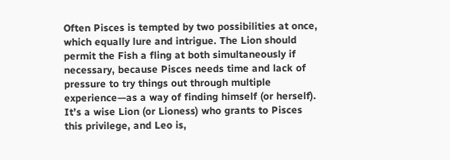Often Pisces is tempted by two possibilities at once, which equally lure and intrigue. The Lion should permit the Fish a fling at both simultaneously if necessary, because Pisces needs time and lack of pressure to try things out through multiple experience—as a way of finding himself (or herself). It’s a wise Lion (or Lioness) who grants to Pisces this privilege, and Leo is,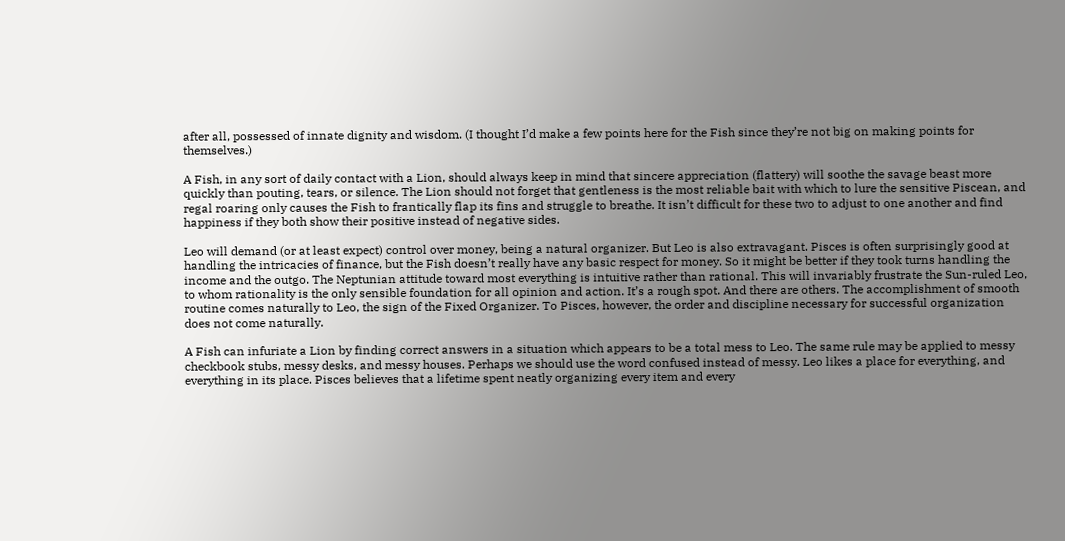after all, possessed of innate dignity and wisdom. (I thought I’d make a few points here for the Fish since they’re not big on making points for themselves.)

A Fish, in any sort of daily contact with a Lion, should always keep in mind that sincere appreciation (flattery) will soothe the savage beast more quickly than pouting, tears, or silence. The Lion should not forget that gentleness is the most reliable bait with which to lure the sensitive Piscean, and regal roaring only causes the Fish to frantically flap its fins and struggle to breathe. It isn’t difficult for these two to adjust to one another and find happiness if they both show their positive instead of negative sides.

Leo will demand (or at least expect) control over money, being a natural organizer. But Leo is also extravagant. Pisces is often surprisingly good at handling the intricacies of finance, but the Fish doesn’t really have any basic respect for money. So it might be better if they took turns handling the income and the outgo. The Neptunian attitude toward most everything is intuitive rather than rational. This will invariably frustrate the Sun-ruled Leo, to whom rationality is the only sensible foundation for all opinion and action. It’s a rough spot. And there are others. The accomplishment of smooth routine comes naturally to Leo, the sign of the Fixed Organizer. To Pisces, however, the order and discipline necessary for successful organization does not come naturally.

A Fish can infuriate a Lion by finding correct answers in a situation which appears to be a total mess to Leo. The same rule may be applied to messy checkbook stubs, messy desks, and messy houses. Perhaps we should use the word confused instead of messy. Leo likes a place for everything, and everything in its place. Pisces believes that a lifetime spent neatly organizing every item and every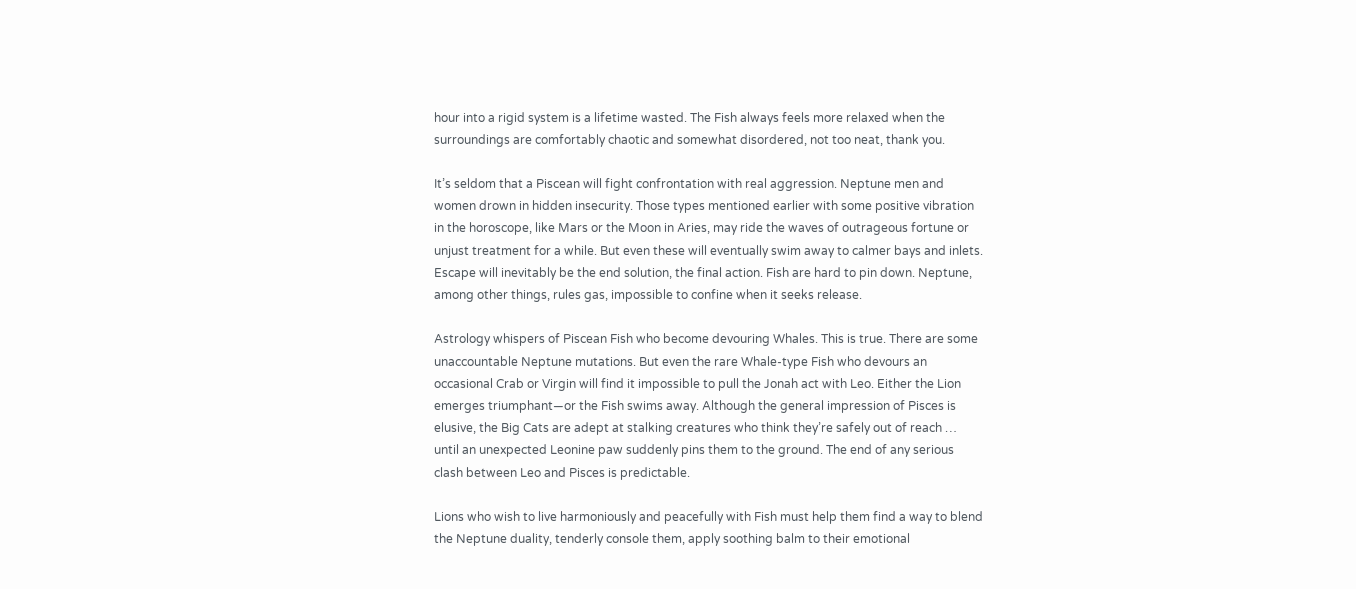hour into a rigid system is a lifetime wasted. The Fish always feels more relaxed when the surroundings are comfortably chaotic and somewhat disordered, not too neat, thank you.

It’s seldom that a Piscean will fight confrontation with real aggression. Neptune men and women drown in hidden insecurity. Those types mentioned earlier with some positive vibration in the horoscope, like Mars or the Moon in Aries, may ride the waves of outrageous fortune or unjust treatment for a while. But even these will eventually swim away to calmer bays and inlets. Escape will inevitably be the end solution, the final action. Fish are hard to pin down. Neptune, among other things, rules gas, impossible to confine when it seeks release.

Astrology whispers of Piscean Fish who become devouring Whales. This is true. There are some unaccountable Neptune mutations. But even the rare Whale-type Fish who devours an occasional Crab or Virgin will find it impossible to pull the Jonah act with Leo. Either the Lion emerges triumphant—or the Fish swims away. Although the general impression of Pisces is elusive, the Big Cats are adept at stalking creatures who think they’re safely out of reach … until an unexpected Leonine paw suddenly pins them to the ground. The end of any serious clash between Leo and Pisces is predictable.

Lions who wish to live harmoniously and peacefully with Fish must help them find a way to blend the Neptune duality, tenderly console them, apply soothing balm to their emotional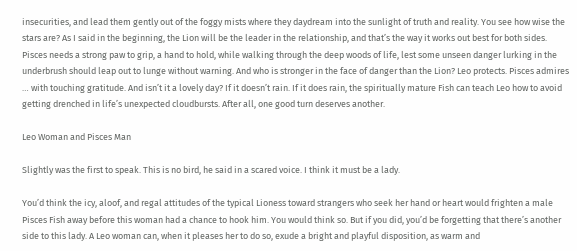insecurities, and lead them gently out of the foggy mists where they daydream into the sunlight of truth and reality. You see how wise the stars are? As I said in the beginning, the Lion will be the leader in the relationship, and that’s the way it works out best for both sides. Pisces needs a strong paw to grip, a hand to hold, while walking through the deep woods of life, lest some unseen danger lurking in the underbrush should leap out to lunge without warning. And who is stronger in the face of danger than the Lion? Leo protects. Pisces admires … with touching gratitude. And isn’t it a lovely day? If it doesn’t rain. If it does rain, the spiritually mature Fish can teach Leo how to avoid getting drenched in life’s unexpected cloudbursts. After all, one good turn deserves another.

Leo Woman and Pisces Man

Slightly was the first to speak. This is no bird, he said in a scared voice. I think it must be a lady.

You’d think the icy, aloof, and regal attitudes of the typical Lioness toward strangers who seek her hand or heart would frighten a male Pisces Fish away before this woman had a chance to hook him. You would think so. But if you did, you’d be forgetting that there’s another side to this lady. A Leo woman can, when it pleases her to do so, exude a bright and playful disposition, as warm and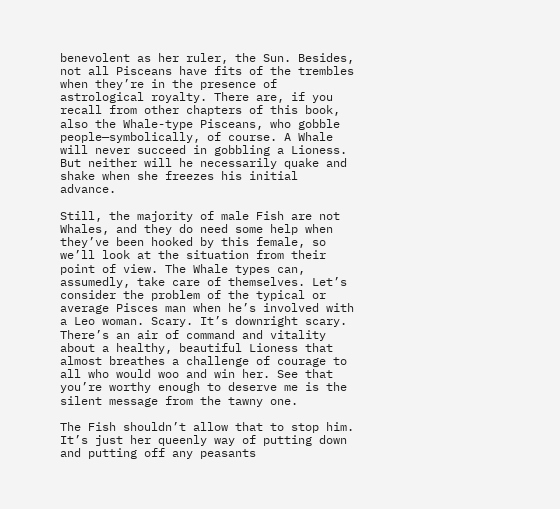benevolent as her ruler, the Sun. Besides, not all Pisceans have fits of the trembles when they’re in the presence of astrological royalty. There are, if you recall from other chapters of this book, also the Whale-type Pisceans, who gobble people—symbolically, of course. A Whale will never succeed in gobbling a Lioness. But neither will he necessarily quake and shake when she freezes his initial advance.

Still, the majority of male Fish are not Whales, and they do need some help when they’ve been hooked by this female, so we’ll look at the situation from their point of view. The Whale types can, assumedly, take care of themselves. Let’s consider the problem of the typical or average Pisces man when he’s involved with a Leo woman. Scary. It’s downright scary. There’s an air of command and vitality about a healthy, beautiful Lioness that almost breathes a challenge of courage to all who would woo and win her. See that you’re worthy enough to deserve me is the silent message from the tawny one.

The Fish shouldn’t allow that to stop him. It’s just her queenly way of putting down and putting off any peasants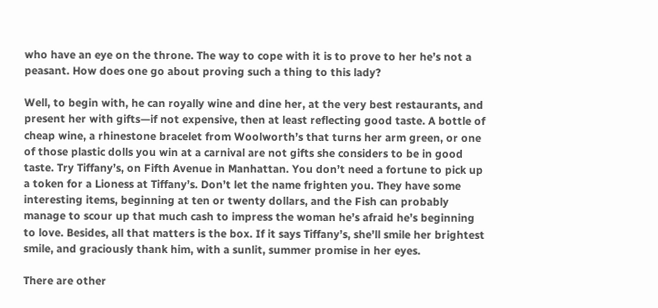who have an eye on the throne. The way to cope with it is to prove to her he’s not a peasant. How does one go about proving such a thing to this lady?

Well, to begin with, he can royally wine and dine her, at the very best restaurants, and present her with gifts—if not expensive, then at least reflecting good taste. A bottle of cheap wine, a rhinestone bracelet from Woolworth’s that turns her arm green, or one of those plastic dolls you win at a carnival are not gifts she considers to be in good taste. Try Tiffany’s, on Fifth Avenue in Manhattan. You don’t need a fortune to pick up a token for a Lioness at Tiffany’s. Don’t let the name frighten you. They have some interesting items, beginning at ten or twenty dollars, and the Fish can probably manage to scour up that much cash to impress the woman he’s afraid he’s beginning to love. Besides, all that matters is the box. If it says Tiffany’s, she’ll smile her brightest smile, and graciously thank him, with a sunlit, summer promise in her eyes.

There are other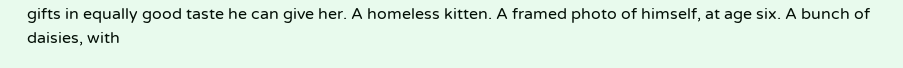gifts in equally good taste he can give her. A homeless kitten. A framed photo of himself, at age six. A bunch of daisies, with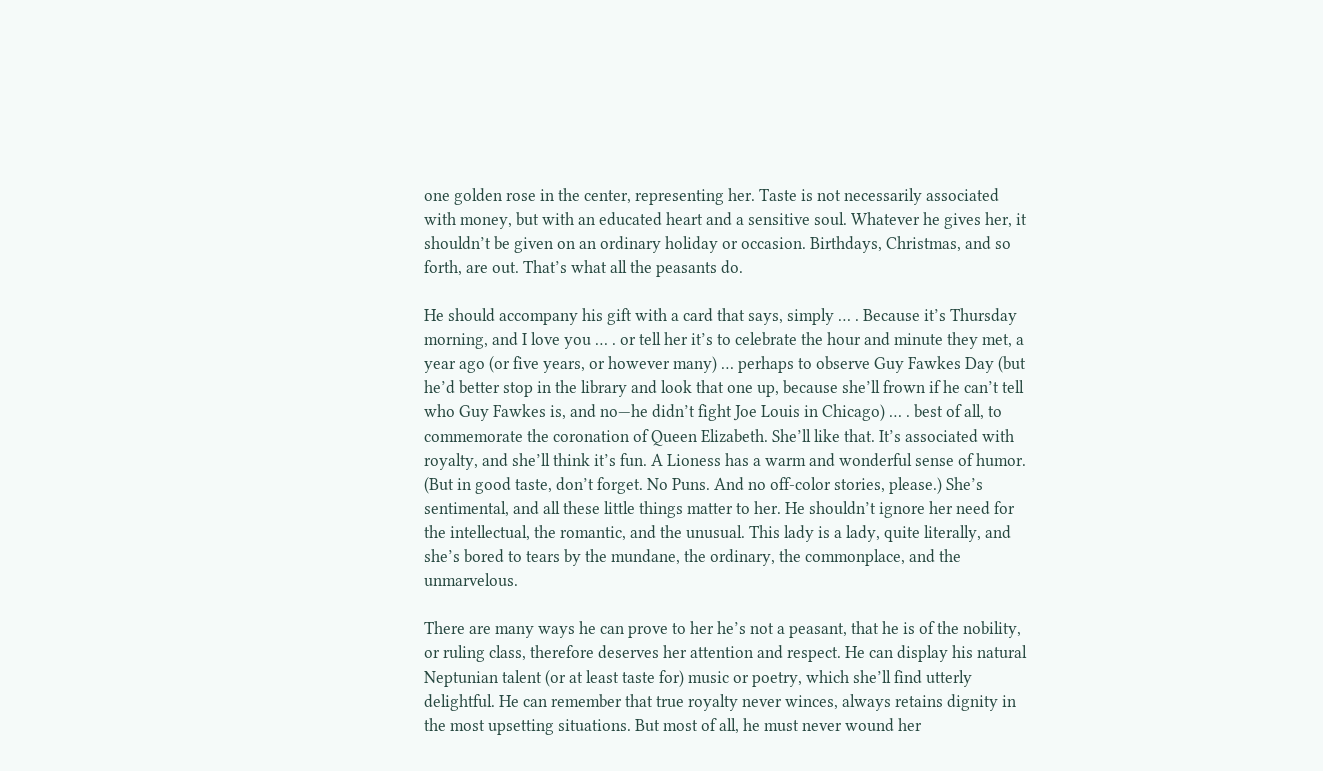one golden rose in the center, representing her. Taste is not necessarily associated with money, but with an educated heart and a sensitive soul. Whatever he gives her, it shouldn’t be given on an ordinary holiday or occasion. Birthdays, Christmas, and so forth, are out. That’s what all the peasants do.

He should accompany his gift with a card that says, simply … . Because it’s Thursday morning, and I love you … . or tell her it’s to celebrate the hour and minute they met, a year ago (or five years, or however many) … perhaps to observe Guy Fawkes Day (but he’d better stop in the library and look that one up, because she’ll frown if he can’t tell who Guy Fawkes is, and no—he didn’t fight Joe Louis in Chicago) … . best of all, to commemorate the coronation of Queen Elizabeth. She’ll like that. It’s associated with royalty, and she’ll think it’s fun. A Lioness has a warm and wonderful sense of humor. (But in good taste, don’t forget. No Puns. And no off-color stories, please.) She’s sentimental, and all these little things matter to her. He shouldn’t ignore her need for the intellectual, the romantic, and the unusual. This lady is a lady, quite literally, and she’s bored to tears by the mundane, the ordinary, the commonplace, and the unmarvelous.

There are many ways he can prove to her he’s not a peasant, that he is of the nobility, or ruling class, therefore deserves her attention and respect. He can display his natural Neptunian talent (or at least taste for) music or poetry, which she’ll find utterly delightful. He can remember that true royalty never winces, always retains dignity in the most upsetting situations. But most of all, he must never wound her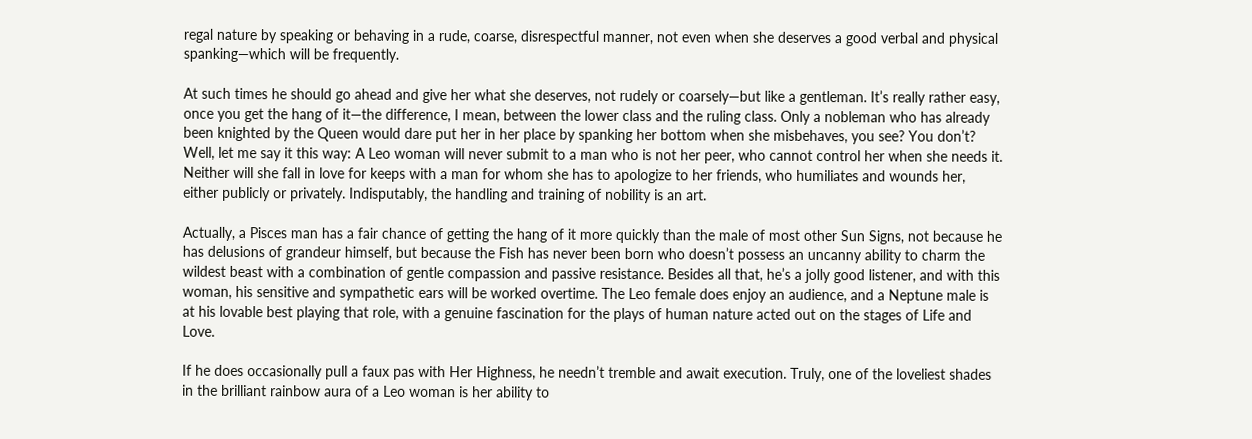regal nature by speaking or behaving in a rude, coarse, disrespectful manner, not even when she deserves a good verbal and physical spanking—which will be frequently.

At such times he should go ahead and give her what she deserves, not rudely or coarsely—but like a gentleman. It’s really rather easy, once you get the hang of it—the difference, I mean, between the lower class and the ruling class. Only a nobleman who has already been knighted by the Queen would dare put her in her place by spanking her bottom when she misbehaves, you see? You don’t? Well, let me say it this way: A Leo woman will never submit to a man who is not her peer, who cannot control her when she needs it. Neither will she fall in love for keeps with a man for whom she has to apologize to her friends, who humiliates and wounds her, either publicly or privately. Indisputably, the handling and training of nobility is an art.

Actually, a Pisces man has a fair chance of getting the hang of it more quickly than the male of most other Sun Signs, not because he has delusions of grandeur himself, but because the Fish has never been born who doesn’t possess an uncanny ability to charm the wildest beast with a combination of gentle compassion and passive resistance. Besides all that, he’s a jolly good listener, and with this woman, his sensitive and sympathetic ears will be worked overtime. The Leo female does enjoy an audience, and a Neptune male is at his lovable best playing that role, with a genuine fascination for the plays of human nature acted out on the stages of Life and Love.

If he does occasionally pull a faux pas with Her Highness, he needn’t tremble and await execution. Truly, one of the loveliest shades in the brilliant rainbow aura of a Leo woman is her ability to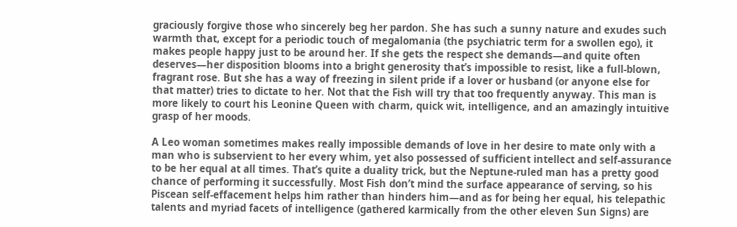graciously forgive those who sincerely beg her pardon. She has such a sunny nature and exudes such warmth that, except for a periodic touch of megalomania (the psychiatric term for a swollen ego), it makes people happy just to be around her. If she gets the respect she demands—and quite often deserves—her disposition blooms into a bright generosity that’s impossible to resist, like a full-blown, fragrant rose. But she has a way of freezing in silent pride if a lover or husband (or anyone else for that matter) tries to dictate to her. Not that the Fish will try that too frequently anyway. This man is more likely to court his Leonine Queen with charm, quick wit, intelligence, and an amazingly intuitive grasp of her moods.

A Leo woman sometimes makes really impossible demands of love in her desire to mate only with a man who is subservient to her every whim, yet also possessed of sufficient intellect and self-assurance to be her equal at all times. That’s quite a duality trick, but the Neptune-ruled man has a pretty good chance of performing it successfully. Most Fish don’t mind the surface appearance of serving, so his Piscean self-effacement helps him rather than hinders him—and as for being her equal, his telepathic talents and myriad facets of intelligence (gathered karmically from the other eleven Sun Signs) are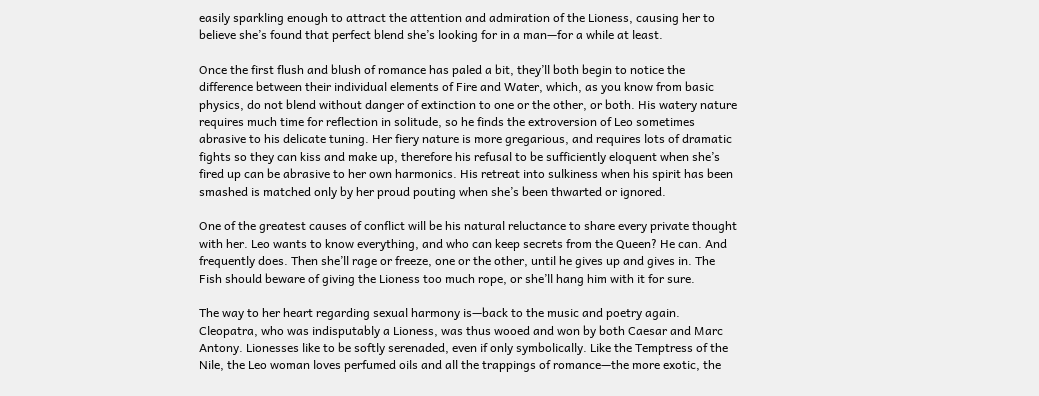easily sparkling enough to attract the attention and admiration of the Lioness, causing her to believe she’s found that perfect blend she’s looking for in a man—for a while at least.

Once the first flush and blush of romance has paled a bit, they’ll both begin to notice the difference between their individual elements of Fire and Water, which, as you know from basic physics, do not blend without danger of extinction to one or the other, or both. His watery nature requires much time for reflection in solitude, so he finds the extroversion of Leo sometimes abrasive to his delicate tuning. Her fiery nature is more gregarious, and requires lots of dramatic fights so they can kiss and make up, therefore his refusal to be sufficiently eloquent when she’s fired up can be abrasive to her own harmonics. His retreat into sulkiness when his spirit has been smashed is matched only by her proud pouting when she’s been thwarted or ignored.

One of the greatest causes of conflict will be his natural reluctance to share every private thought with her. Leo wants to know everything, and who can keep secrets from the Queen? He can. And frequently does. Then she’ll rage or freeze, one or the other, until he gives up and gives in. The Fish should beware of giving the Lioness too much rope, or she’ll hang him with it for sure.

The way to her heart regarding sexual harmony is—back to the music and poetry again. Cleopatra, who was indisputably a Lioness, was thus wooed and won by both Caesar and Marc Antony. Lionesses like to be softly serenaded, even if only symbolically. Like the Temptress of the Nile, the Leo woman loves perfumed oils and all the trappings of romance—the more exotic, the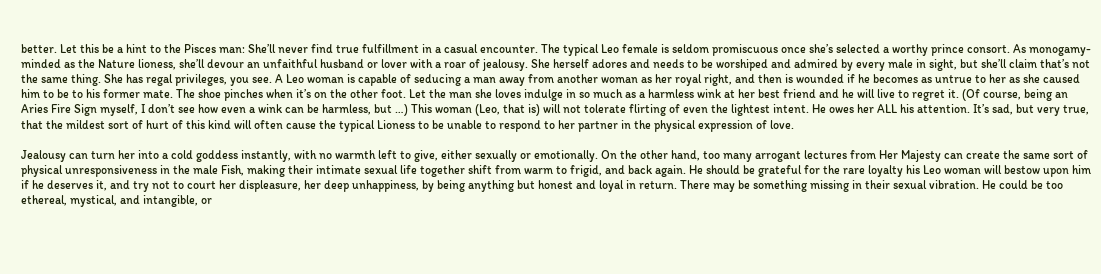better. Let this be a hint to the Pisces man: She’ll never find true fulfillment in a casual encounter. The typical Leo female is seldom promiscuous once she’s selected a worthy prince consort. As monogamy-minded as the Nature lioness, she’ll devour an unfaithful husband or lover with a roar of jealousy. She herself adores and needs to be worshiped and admired by every male in sight, but she’ll claim that’s not the same thing. She has regal privileges, you see. A Leo woman is capable of seducing a man away from another woman as her royal right, and then is wounded if he becomes as untrue to her as she caused him to be to his former mate. The shoe pinches when it’s on the other foot. Let the man she loves indulge in so much as a harmless wink at her best friend and he will live to regret it. (Of course, being an Aries Fire Sign myself, I don’t see how even a wink can be harmless, but …) This woman (Leo, that is) will not tolerate flirting of even the lightest intent. He owes her ALL his attention. It’s sad, but very true, that the mildest sort of hurt of this kind will often cause the typical Lioness to be unable to respond to her partner in the physical expression of love.

Jealousy can turn her into a cold goddess instantly, with no warmth left to give, either sexually or emotionally. On the other hand, too many arrogant lectures from Her Majesty can create the same sort of physical unresponsiveness in the male Fish, making their intimate sexual life together shift from warm to frigid, and back again. He should be grateful for the rare loyalty his Leo woman will bestow upon him if he deserves it, and try not to court her displeasure, her deep unhappiness, by being anything but honest and loyal in return. There may be something missing in their sexual vibration. He could be too ethereal, mystical, and intangible, or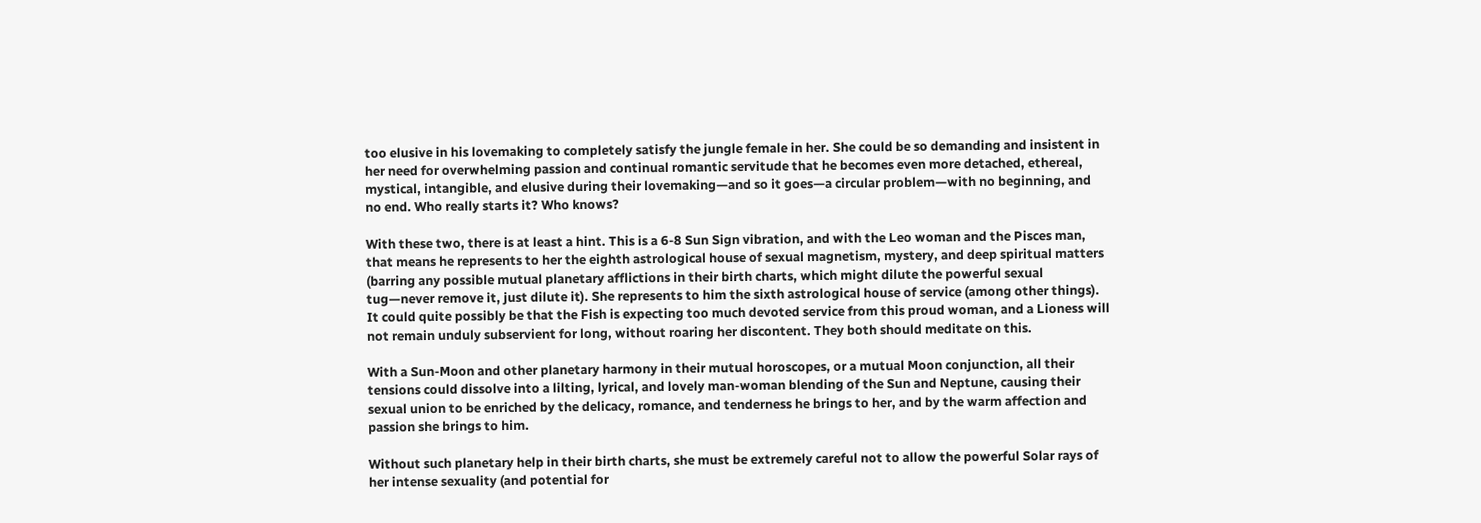too elusive in his lovemaking to completely satisfy the jungle female in her. She could be so demanding and insistent in her need for overwhelming passion and continual romantic servitude that he becomes even more detached, ethereal, mystical, intangible, and elusive during their lovemaking—and so it goes—a circular problem—with no beginning, and no end. Who really starts it? Who knows?

With these two, there is at least a hint. This is a 6-8 Sun Sign vibration, and with the Leo woman and the Pisces man, that means he represents to her the eighth astrological house of sexual magnetism, mystery, and deep spiritual matters (barring any possible mutual planetary afflictions in their birth charts, which might dilute the powerful sexual tug—never remove it, just dilute it). She represents to him the sixth astrological house of service (among other things). It could quite possibly be that the Fish is expecting too much devoted service from this proud woman, and a Lioness will not remain unduly subservient for long, without roaring her discontent. They both should meditate on this.

With a Sun-Moon and other planetary harmony in their mutual horoscopes, or a mutual Moon conjunction, all their tensions could dissolve into a lilting, lyrical, and lovely man-woman blending of the Sun and Neptune, causing their sexual union to be enriched by the delicacy, romance, and tenderness he brings to her, and by the warm affection and passion she brings to him.

Without such planetary help in their birth charts, she must be extremely careful not to allow the powerful Solar rays of her intense sexuality (and potential for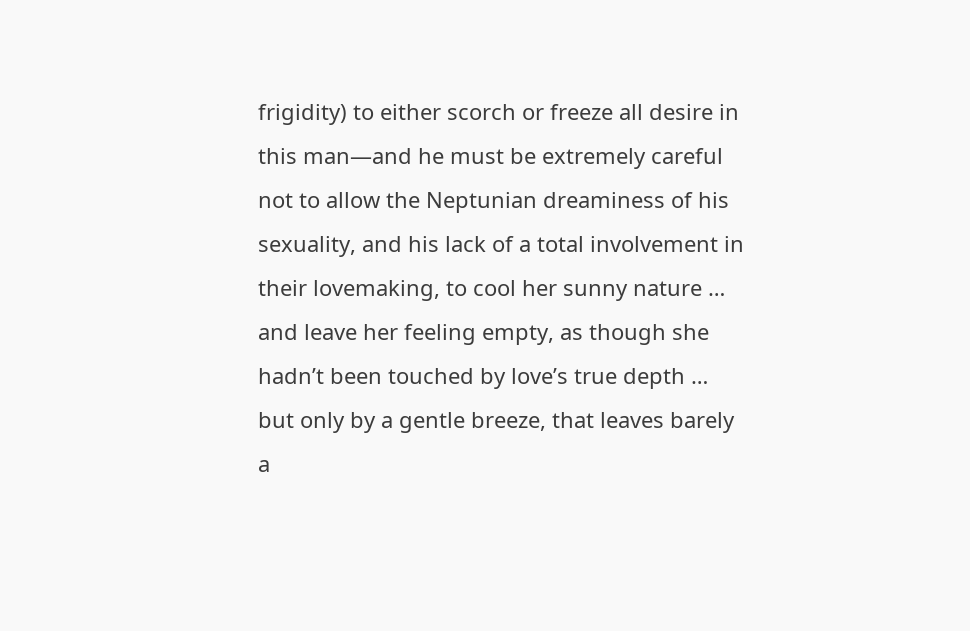frigidity) to either scorch or freeze all desire in this man—and he must be extremely careful not to allow the Neptunian dreaminess of his sexuality, and his lack of a total involvement in their lovemaking, to cool her sunny nature … and leave her feeling empty, as though she hadn’t been touched by love’s true depth … but only by a gentle breeze, that leaves barely a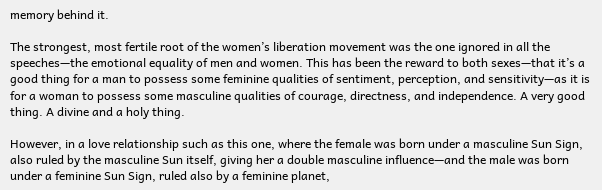memory behind it.

The strongest, most fertile root of the women’s liberation movement was the one ignored in all the speeches—the emotional equality of men and women. This has been the reward to both sexes—that it’s a good thing for a man to possess some feminine qualities of sentiment, perception, and sensitivity—as it is for a woman to possess some masculine qualities of courage, directness, and independence. A very good thing. A divine and a holy thing.

However, in a love relationship such as this one, where the female was born under a masculine Sun Sign, also ruled by the masculine Sun itself, giving her a double masculine influence—and the male was born under a feminine Sun Sign, ruled also by a feminine planet,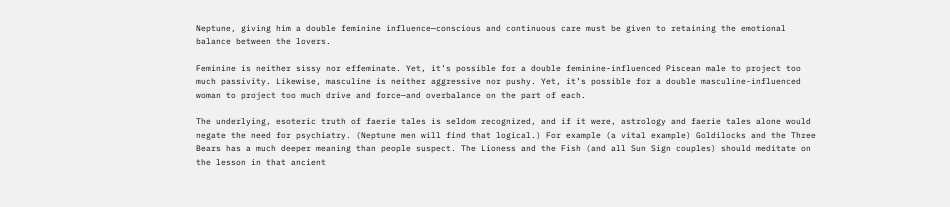Neptune, giving him a double feminine influence—conscious and continuous care must be given to retaining the emotional balance between the lovers.

Feminine is neither sissy nor effeminate. Yet, it’s possible for a double feminine-influenced Piscean male to project too much passivity. Likewise, masculine is neither aggressive nor pushy. Yet, it’s possible for a double masculine-influenced woman to project too much drive and force—and overbalance on the part of each.

The underlying, esoteric truth of faerie tales is seldom recognized, and if it were, astrology and faerie tales alone would negate the need for psychiatry. (Neptune men will find that logical.) For example (a vital example) Goldilocks and the Three Bears has a much deeper meaning than people suspect. The Lioness and the Fish (and all Sun Sign couples) should meditate on the lesson in that ancient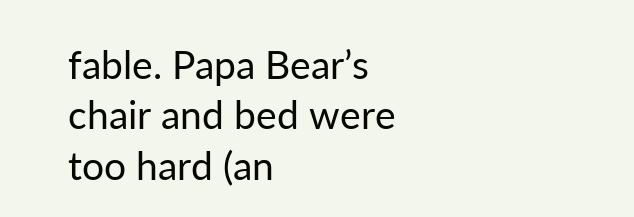fable. Papa Bear’s chair and bed were too hard (an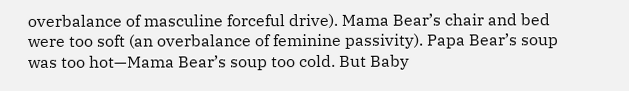overbalance of masculine forceful drive). Mama Bear’s chair and bed were too soft (an overbalance of feminine passivity). Papa Bear’s soup was too hot—Mama Bear’s soup too cold. But Baby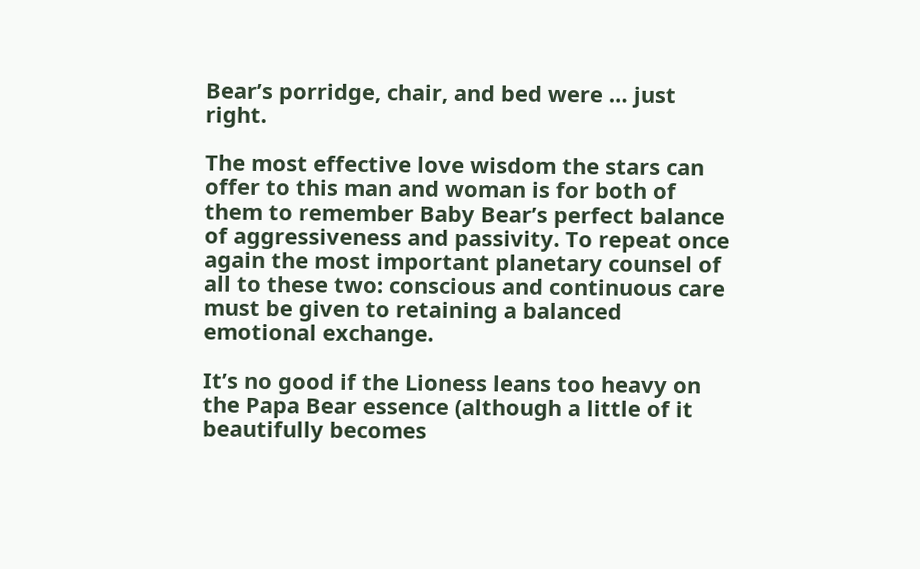Bear’s porridge, chair, and bed were … just right.

The most effective love wisdom the stars can offer to this man and woman is for both of them to remember Baby Bear’s perfect balance of aggressiveness and passivity. To repeat once again the most important planetary counsel of all to these two: conscious and continuous care must be given to retaining a balanced emotional exchange.

It’s no good if the Lioness leans too heavy on the Papa Bear essence (although a little of it beautifully becomes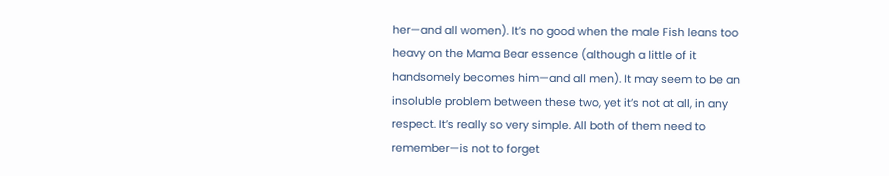her—and all women). It’s no good when the male Fish leans too heavy on the Mama Bear essence (although a little of it handsomely becomes him—and all men). It may seem to be an insoluble problem between these two, yet it’s not at all, in any respect. It’s really so very simple. All both of them need to remember—is not to forget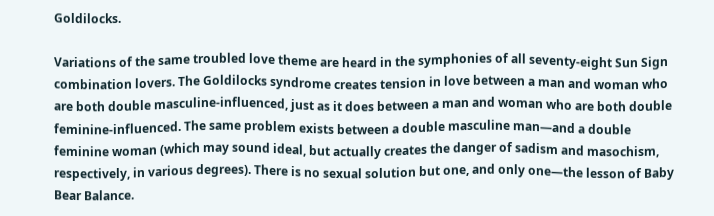Goldilocks.

Variations of the same troubled love theme are heard in the symphonies of all seventy-eight Sun Sign combination lovers. The Goldilocks syndrome creates tension in love between a man and woman who are both double masculine-influenced, just as it does between a man and woman who are both double feminine-influenced. The same problem exists between a double masculine man—and a double feminine woman (which may sound ideal, but actually creates the danger of sadism and masochism, respectively, in various degrees). There is no sexual solution but one, and only one—the lesson of Baby Bear Balance.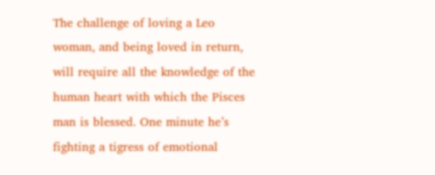The challenge of loving a Leo woman, and being loved in return, will require all the knowledge of the human heart with which the Pisces man is blessed. One minute he’s fighting a tigress of emotional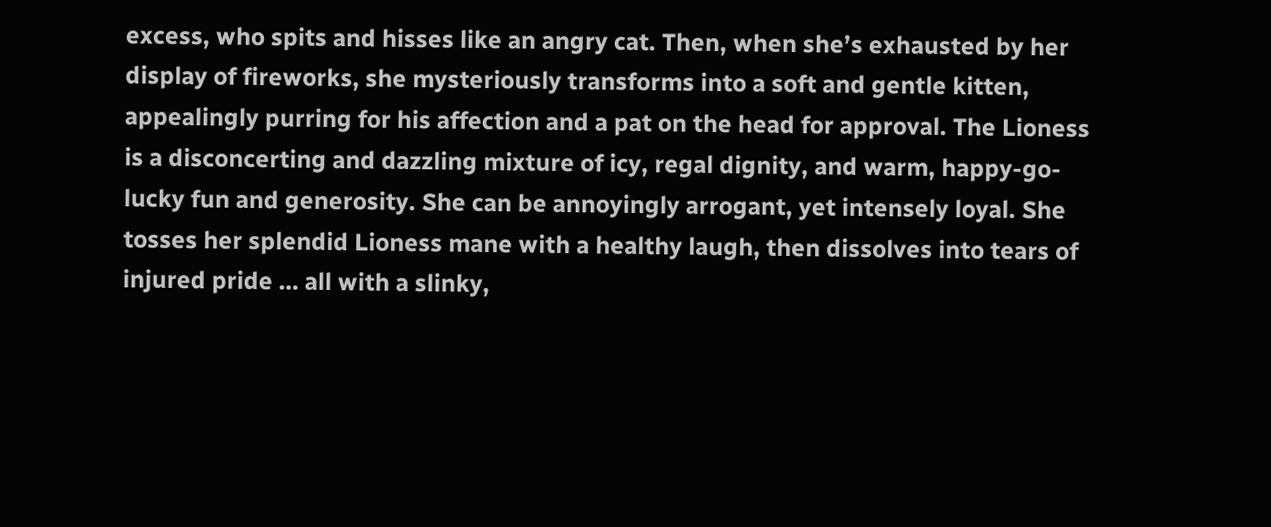excess, who spits and hisses like an angry cat. Then, when she’s exhausted by her display of fireworks, she mysteriously transforms into a soft and gentle kitten, appealingly purring for his affection and a pat on the head for approval. The Lioness is a disconcerting and dazzling mixture of icy, regal dignity, and warm, happy-go-lucky fun and generosity. She can be annoyingly arrogant, yet intensely loyal. She tosses her splendid Lioness mane with a healthy laugh, then dissolves into tears of injured pride … all with a slinky,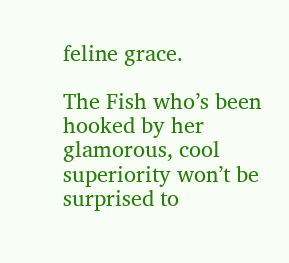feline grace.

The Fish who’s been hooked by her glamorous, cool superiority won’t be surprised to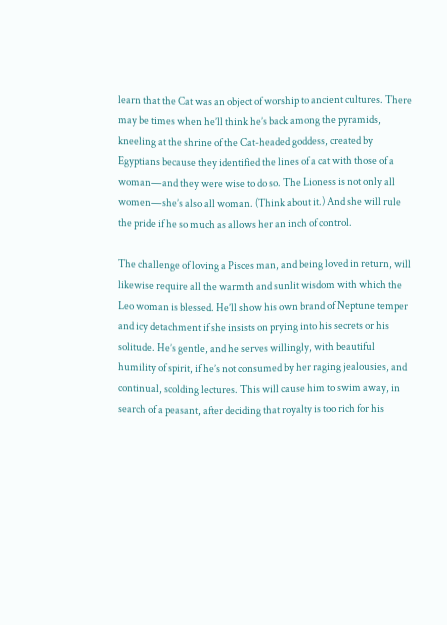learn that the Cat was an object of worship to ancient cultures. There may be times when he’ll think he’s back among the pyramids, kneeling at the shrine of the Cat-headed goddess, created by Egyptians because they identified the lines of a cat with those of a woman—and they were wise to do so. The Lioness is not only all women—she’s also all woman. (Think about it.) And she will rule the pride if he so much as allows her an inch of control.

The challenge of loving a Pisces man, and being loved in return, will likewise require all the warmth and sunlit wisdom with which the Leo woman is blessed. He’ll show his own brand of Neptune temper and icy detachment if she insists on prying into his secrets or his solitude. He’s gentle, and he serves willingly, with beautiful humility of spirit, if he’s not consumed by her raging jealousies, and continual, scolding lectures. This will cause him to swim away, in search of a peasant, after deciding that royalty is too rich for his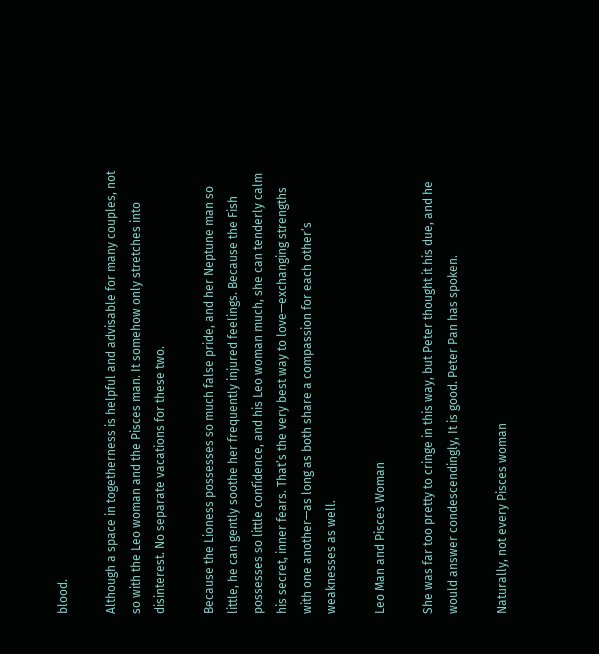blood.

Although a space in togetherness is helpful and advisable for many couples, not so with the Leo woman and the Pisces man. It somehow only stretches into disinterest. No separate vacations for these two.

Because the Lioness possesses so much false pride, and her Neptune man so little, he can gently soothe her frequently injured feelings. Because the Fish possesses so little confidence, and his Leo woman much, she can tenderly calm his secret, inner fears. That’s the very best way to love—exchanging strengths with one another—as long as both share a compassion for each other’s weaknesses as well.

Leo Man and Pisces Woman

She was far too pretty to cringe in this way, but Peter thought it his due, and he would answer condescendingly, It is good. Peter Pan has spoken.

Naturally, not every Pisces woman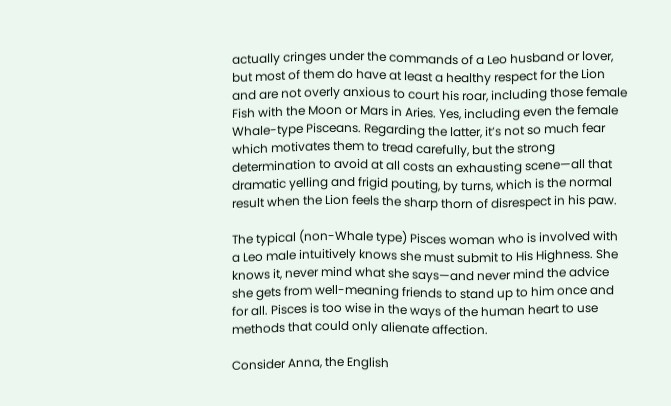actually cringes under the commands of a Leo husband or lover, but most of them do have at least a healthy respect for the Lion and are not overly anxious to court his roar, including those female Fish with the Moon or Mars in Aries. Yes, including even the female Whale-type Pisceans. Regarding the latter, it’s not so much fear which motivates them to tread carefully, but the strong determination to avoid at all costs an exhausting scene—all that dramatic yelling and frigid pouting, by turns, which is the normal result when the Lion feels the sharp thorn of disrespect in his paw.

The typical (non-Whale type) Pisces woman who is involved with a Leo male intuitively knows she must submit to His Highness. She knows it, never mind what she says—and never mind the advice she gets from well-meaning friends to stand up to him once and for all. Pisces is too wise in the ways of the human heart to use methods that could only alienate affection.

Consider Anna, the English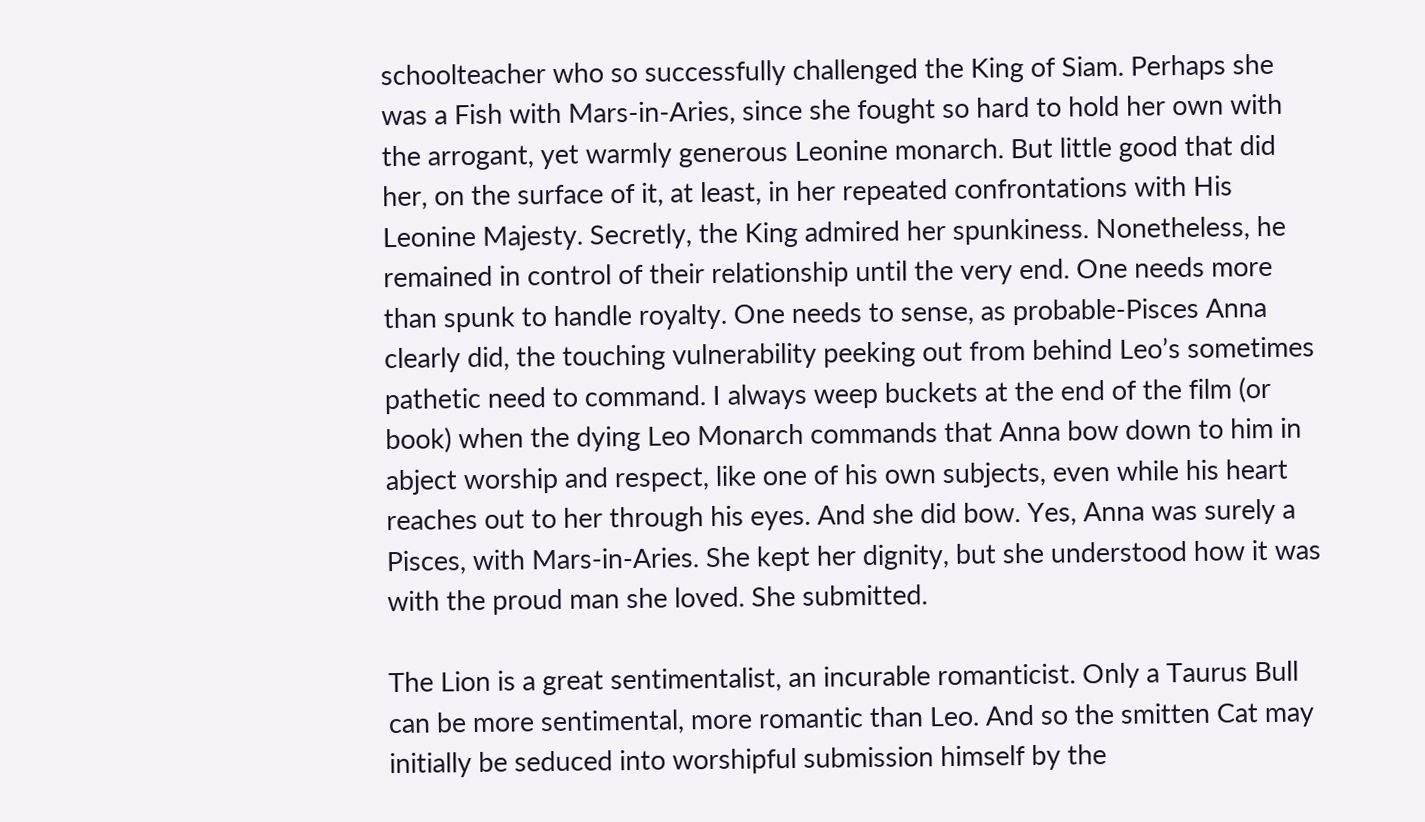schoolteacher who so successfully challenged the King of Siam. Perhaps she was a Fish with Mars-in-Aries, since she fought so hard to hold her own with the arrogant, yet warmly generous Leonine monarch. But little good that did her, on the surface of it, at least, in her repeated confrontations with His Leonine Majesty. Secretly, the King admired her spunkiness. Nonetheless, he remained in control of their relationship until the very end. One needs more than spunk to handle royalty. One needs to sense, as probable-Pisces Anna clearly did, the touching vulnerability peeking out from behind Leo’s sometimes pathetic need to command. I always weep buckets at the end of the film (or book) when the dying Leo Monarch commands that Anna bow down to him in abject worship and respect, like one of his own subjects, even while his heart reaches out to her through his eyes. And she did bow. Yes, Anna was surely a Pisces, with Mars-in-Aries. She kept her dignity, but she understood how it was with the proud man she loved. She submitted.

The Lion is a great sentimentalist, an incurable romanticist. Only a Taurus Bull can be more sentimental, more romantic than Leo. And so the smitten Cat may initially be seduced into worshipful submission himself by the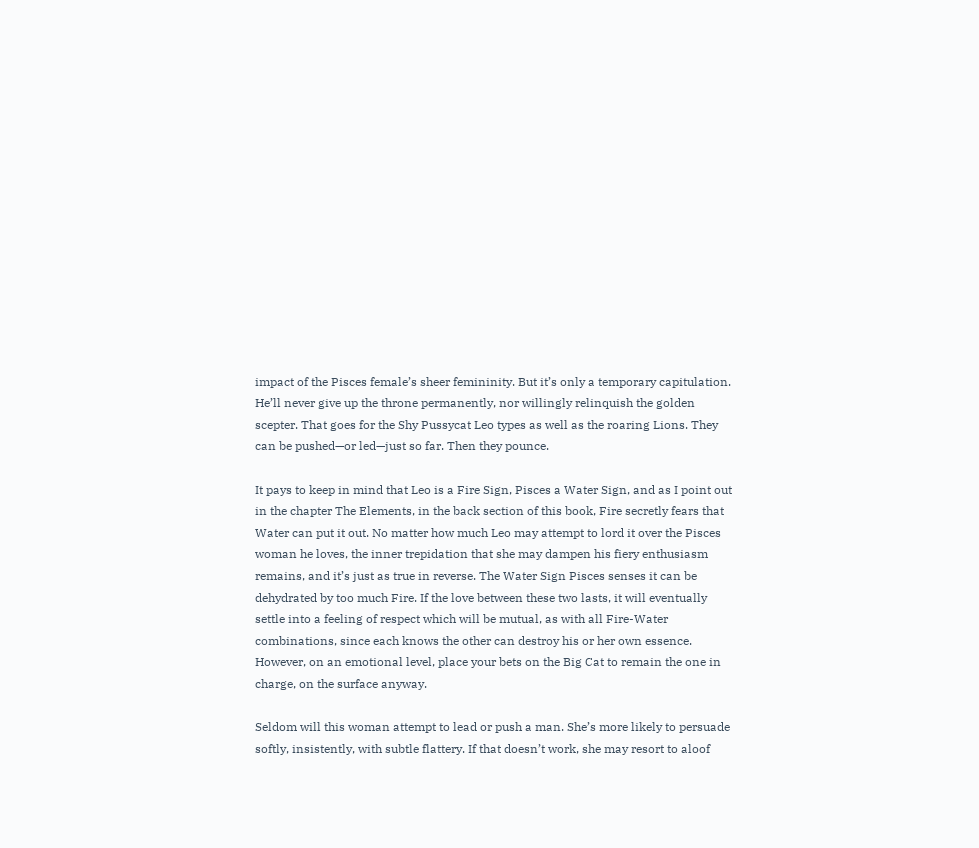impact of the Pisces female’s sheer femininity. But it’s only a temporary capitulation. He’ll never give up the throne permanently, nor willingly relinquish the golden scepter. That goes for the Shy Pussycat Leo types as well as the roaring Lions. They can be pushed—or led—just so far. Then they pounce.

It pays to keep in mind that Leo is a Fire Sign, Pisces a Water Sign, and as I point out in the chapter The Elements, in the back section of this book, Fire secretly fears that Water can put it out. No matter how much Leo may attempt to lord it over the Pisces woman he loves, the inner trepidation that she may dampen his fiery enthusiasm remains, and it’s just as true in reverse. The Water Sign Pisces senses it can be dehydrated by too much Fire. If the love between these two lasts, it will eventually settle into a feeling of respect which will be mutual, as with all Fire-Water combinations, since each knows the other can destroy his or her own essence. However, on an emotional level, place your bets on the Big Cat to remain the one in charge, on the surface anyway.

Seldom will this woman attempt to lead or push a man. She’s more likely to persuade softly, insistently, with subtle flattery. If that doesn’t work, she may resort to aloof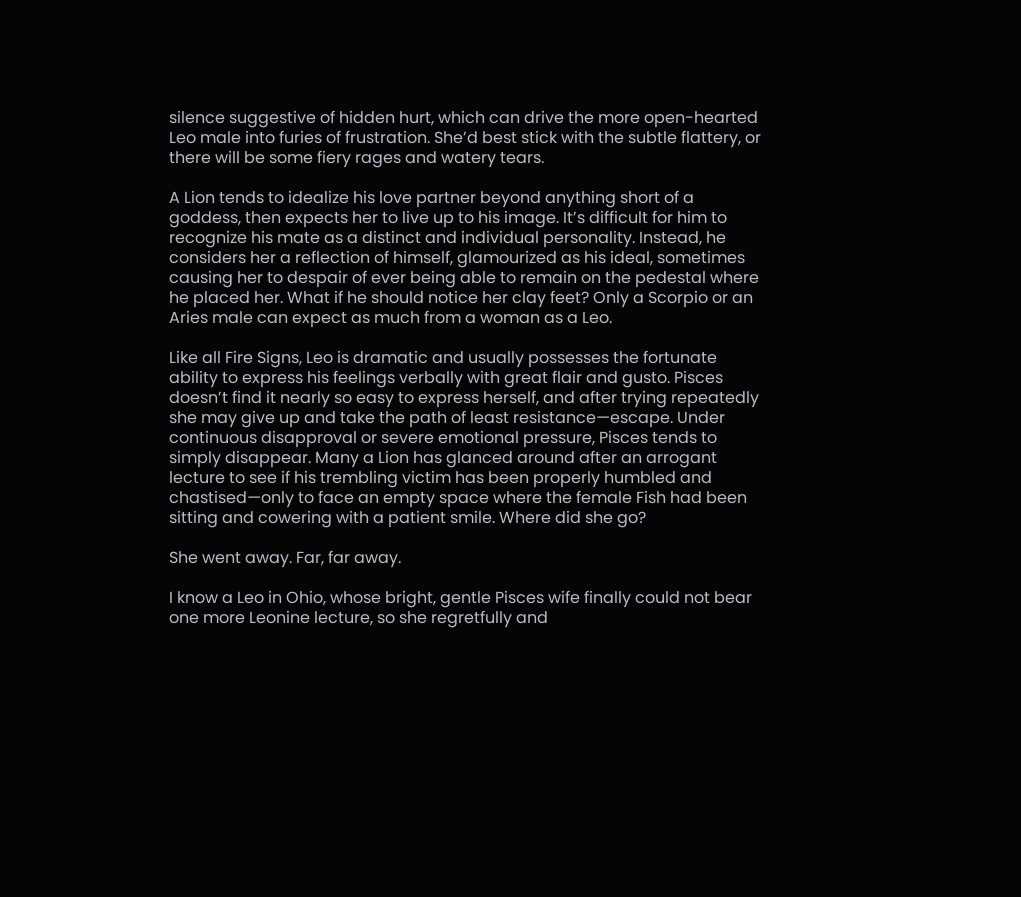silence suggestive of hidden hurt, which can drive the more open-hearted Leo male into furies of frustration. She’d best stick with the subtle flattery, or there will be some fiery rages and watery tears.

A Lion tends to idealize his love partner beyond anything short of a goddess, then expects her to live up to his image. It’s difficult for him to recognize his mate as a distinct and individual personality. Instead, he considers her a reflection of himself, glamourized as his ideal, sometimes causing her to despair of ever being able to remain on the pedestal where he placed her. What if he should notice her clay feet? Only a Scorpio or an Aries male can expect as much from a woman as a Leo.

Like all Fire Signs, Leo is dramatic and usually possesses the fortunate ability to express his feelings verbally with great flair and gusto. Pisces doesn’t find it nearly so easy to express herself, and after trying repeatedly she may give up and take the path of least resistance—escape. Under continuous disapproval or severe emotional pressure, Pisces tends to simply disappear. Many a Lion has glanced around after an arrogant lecture to see if his trembling victim has been properly humbled and chastised—only to face an empty space where the female Fish had been sitting and cowering with a patient smile. Where did she go?

She went away. Far, far away.

I know a Leo in Ohio, whose bright, gentle Pisces wife finally could not bear one more Leonine lecture, so she regretfully and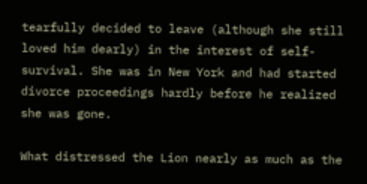tearfully decided to leave (although she still loved him dearly) in the interest of self-survival. She was in New York and had started divorce proceedings hardly before he realized she was gone.

What distressed the Lion nearly as much as the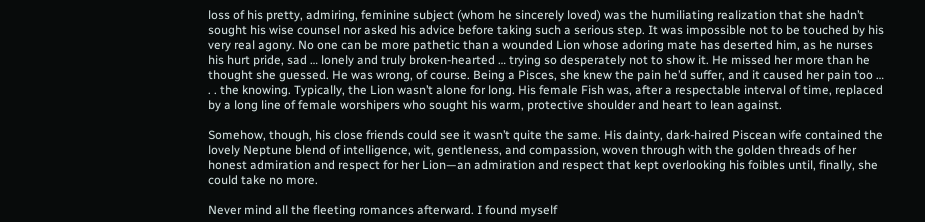loss of his pretty, admiring, feminine subject (whom he sincerely loved) was the humiliating realization that she hadn’t sought his wise counsel nor asked his advice before taking such a serious step. It was impossible not to be touched by his very real agony. No one can be more pathetic than a wounded Lion whose adoring mate has deserted him, as he nurses his hurt pride, sad … lonely and truly broken-hearted … trying so desperately not to show it. He missed her more than he thought she guessed. He was wrong, of course. Being a Pisces, she knew the pain he’d suffer, and it caused her pain too … . . the knowing. Typically, the Lion wasn’t alone for long. His female Fish was, after a respectable interval of time, replaced by a long line of female worshipers who sought his warm, protective shoulder and heart to lean against.

Somehow, though, his close friends could see it wasn’t quite the same. His dainty, dark-haired Piscean wife contained the lovely Neptune blend of intelligence, wit, gentleness, and compassion, woven through with the golden threads of her honest admiration and respect for her Lion—an admiration and respect that kept overlooking his foibles until, finally, she could take no more.

Never mind all the fleeting romances afterward. I found myself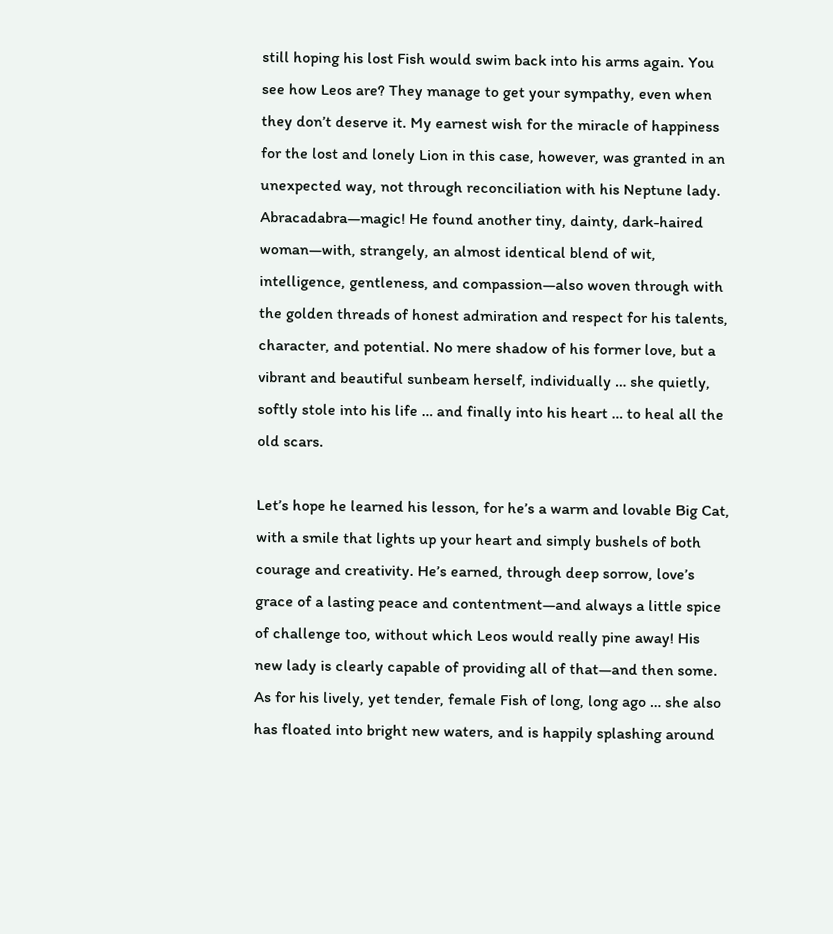still hoping his lost Fish would swim back into his arms again. You see how Leos are? They manage to get your sympathy, even when they don’t deserve it. My earnest wish for the miracle of happiness for the lost and lonely Lion in this case, however, was granted in an unexpected way, not through reconciliation with his Neptune lady. Abracadabra—magic! He found another tiny, dainty, dark-haired woman—with, strangely, an almost identical blend of wit, intelligence, gentleness, and compassion—also woven through with the golden threads of honest admiration and respect for his talents, character, and potential. No mere shadow of his former love, but a vibrant and beautiful sunbeam herself, individually … she quietly, softly stole into his life … and finally into his heart … to heal all the old scars.

Let’s hope he learned his lesson, for he’s a warm and lovable Big Cat, with a smile that lights up your heart and simply bushels of both courage and creativity. He’s earned, through deep sorrow, love’s grace of a lasting peace and contentment—and always a little spice of challenge too, without which Leos would really pine away! His new lady is clearly capable of providing all of that—and then some. As for his lively, yet tender, female Fish of long, long ago … she also has floated into bright new waters, and is happily splashing around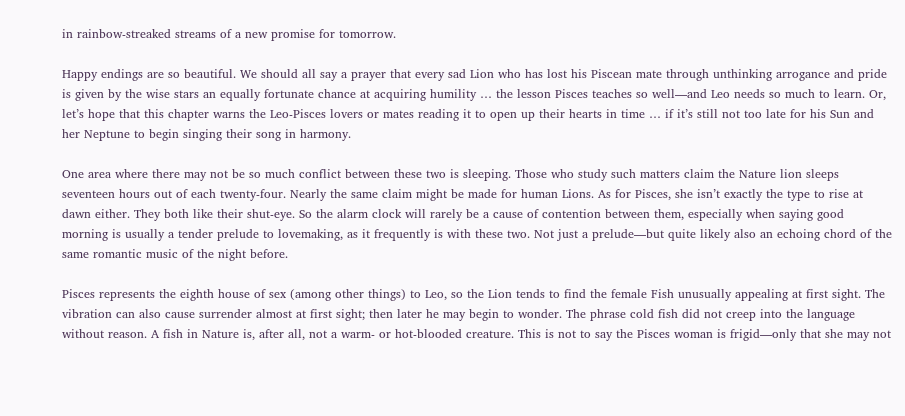in rainbow-streaked streams of a new promise for tomorrow.

Happy endings are so beautiful. We should all say a prayer that every sad Lion who has lost his Piscean mate through unthinking arrogance and pride is given by the wise stars an equally fortunate chance at acquiring humility … the lesson Pisces teaches so well—and Leo needs so much to learn. Or, let’s hope that this chapter warns the Leo-Pisces lovers or mates reading it to open up their hearts in time … if it’s still not too late for his Sun and her Neptune to begin singing their song in harmony.

One area where there may not be so much conflict between these two is sleeping. Those who study such matters claim the Nature lion sleeps seventeen hours out of each twenty-four. Nearly the same claim might be made for human Lions. As for Pisces, she isn’t exactly the type to rise at dawn either. They both like their shut-eye. So the alarm clock will rarely be a cause of contention between them, especially when saying good morning is usually a tender prelude to lovemaking, as it frequently is with these two. Not just a prelude—but quite likely also an echoing chord of the same romantic music of the night before.

Pisces represents the eighth house of sex (among other things) to Leo, so the Lion tends to find the female Fish unusually appealing at first sight. The vibration can also cause surrender almost at first sight; then later he may begin to wonder. The phrase cold fish did not creep into the language without reason. A fish in Nature is, after all, not a warm- or hot-blooded creature. This is not to say the Pisces woman is frigid—only that she may not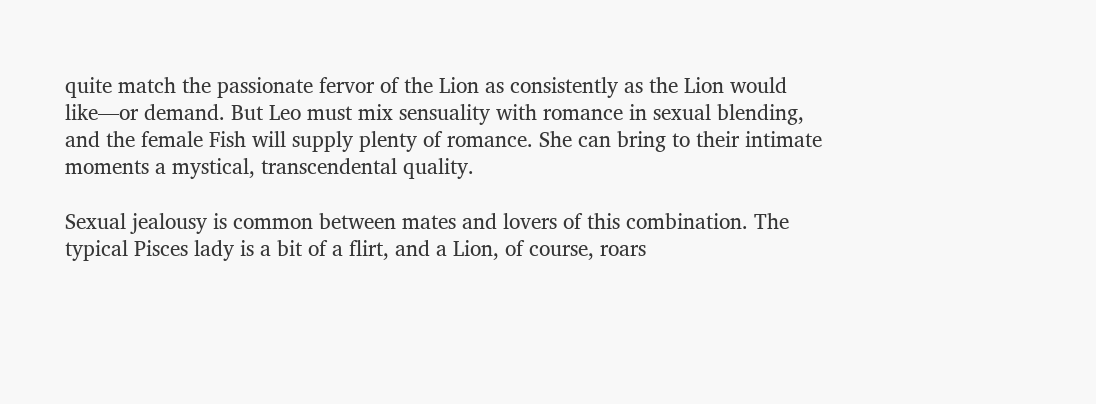quite match the passionate fervor of the Lion as consistently as the Lion would like—or demand. But Leo must mix sensuality with romance in sexual blending, and the female Fish will supply plenty of romance. She can bring to their intimate moments a mystical, transcendental quality.

Sexual jealousy is common between mates and lovers of this combination. The typical Pisces lady is a bit of a flirt, and a Lion, of course, roars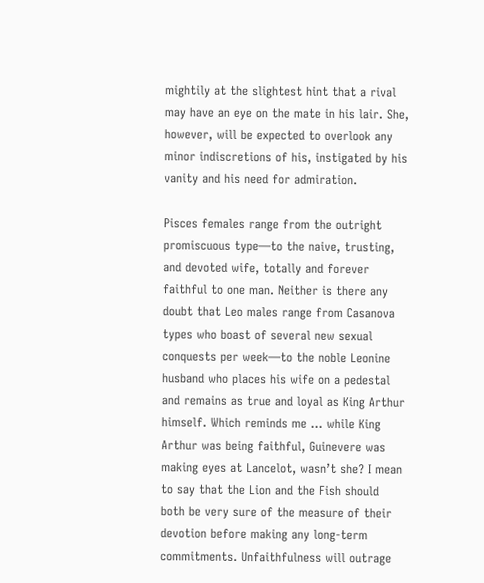mightily at the slightest hint that a rival may have an eye on the mate in his lair. She, however, will be expected to overlook any minor indiscretions of his, instigated by his vanity and his need for admiration.

Pisces females range from the outright promiscuous type—to the naive, trusting, and devoted wife, totally and forever faithful to one man. Neither is there any doubt that Leo males range from Casanova types who boast of several new sexual conquests per week—to the noble Leonine husband who places his wife on a pedestal and remains as true and loyal as King Arthur himself. Which reminds me … while King Arthur was being faithful, Guinevere was making eyes at Lancelot, wasn’t she? I mean to say that the Lion and the Fish should both be very sure of the measure of their devotion before making any long-term commitments. Unfaithfulness will outrage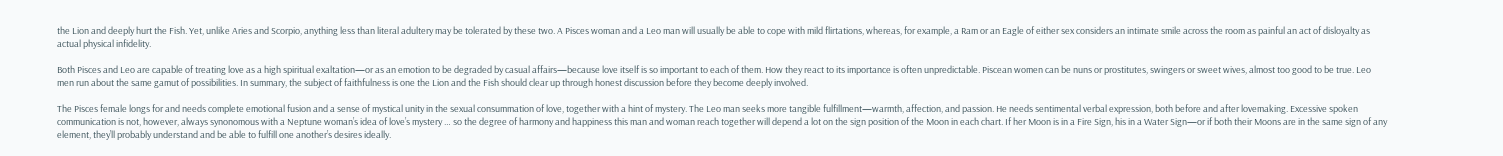the Lion and deeply hurt the Fish. Yet, unlike Aries and Scorpio, anything less than literal adultery may be tolerated by these two. A Pisces woman and a Leo man will usually be able to cope with mild flirtations, whereas, for example, a Ram or an Eagle of either sex considers an intimate smile across the room as painful an act of disloyalty as actual physical infidelity.

Both Pisces and Leo are capable of treating love as a high spiritual exaltation—or as an emotion to be degraded by casual affairs—because love itself is so important to each of them. How they react to its importance is often unpredictable. Piscean women can be nuns or prostitutes, swingers or sweet wives, almost too good to be true. Leo men run about the same gamut of possibilities. In summary, the subject of faithfulness is one the Lion and the Fish should clear up through honest discussion before they become deeply involved.

The Pisces female longs for and needs complete emotional fusion and a sense of mystical unity in the sexual consummation of love, together with a hint of mystery. The Leo man seeks more tangible fulfillment—warmth, affection, and passion. He needs sentimental verbal expression, both before and after lovemaking. Excessive spoken communication is not, however, always synonomous with a Neptune woman’s idea of love’s mystery … so the degree of harmony and happiness this man and woman reach together will depend a lot on the sign position of the Moon in each chart. If her Moon is in a Fire Sign, his in a Water Sign—or if both their Moons are in the same sign of any element, they’ll probably understand and be able to fulfill one another’s desires ideally.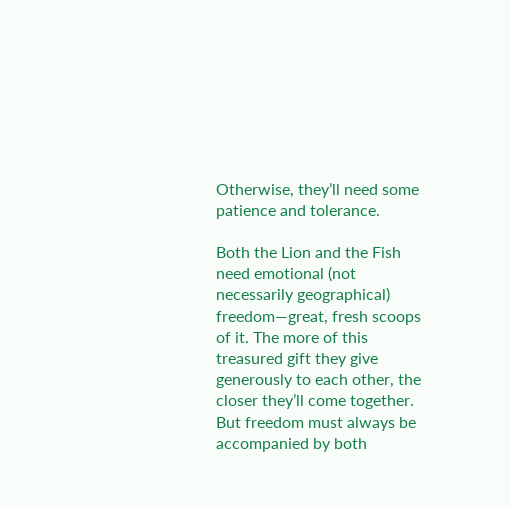Otherwise, they’ll need some patience and tolerance.

Both the Lion and the Fish need emotional (not necessarily geographical) freedom—great, fresh scoops of it. The more of this treasured gift they give generously to each other, the closer they’ll come together. But freedom must always be accompanied by both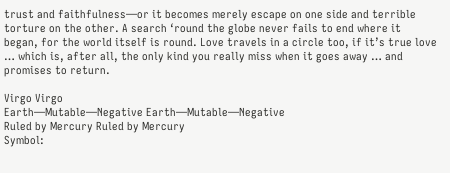trust and faithfulness—or it becomes merely escape on one side and terrible torture on the other. A search ‘round the globe never fails to end where it began, for the world itself is round. Love travels in a circle too, if it’s true love … which is, after all, the only kind you really miss when it goes away … and promises to return.

Virgo Virgo
Earth—Mutable—Negative Earth—Mutable—Negative
Ruled by Mercury Ruled by Mercury
Symbol: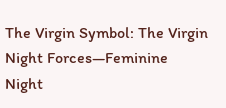The Virgin Symbol: The Virgin
Night Forces—Feminine Night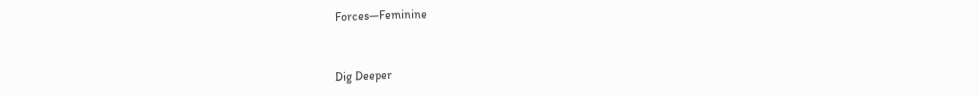Forces—Feminine


Dig Deeper